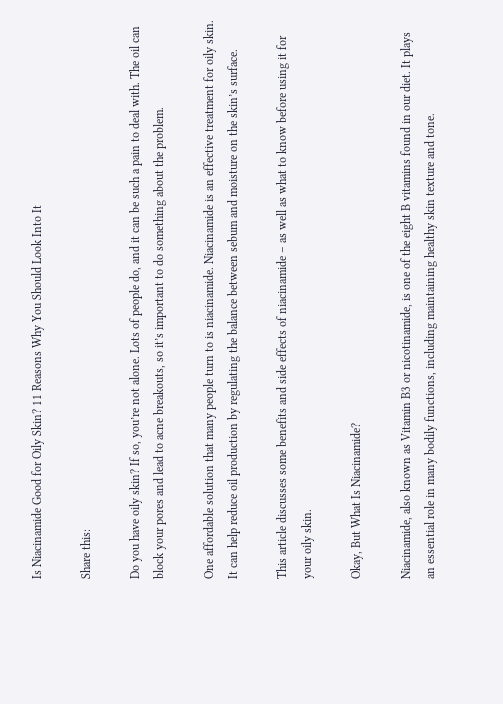Is Niacinamide Good for Oily Skin? 11 Reasons Why You Should Look Into It

Share this:

Do you have oily skin? If so, you’re not alone. Lots of people do, and it can be such a pain to deal with. The oil can block your pores and lead to acne breakouts, so it’s important to do something about the problem.

One affordable solution that many people turn to is niacinamide. Niacinamide is an effective treatment for oily skin. It can help reduce oil production by regulating the balance between sebum and moisture on the skin’s surface.

This article discusses some benefits and side effects of niacinamide – as well as what to know before using it for your oily skin.

Okay, But What Is Niacinamide?

Niacinamide, also known as Vitamin B3 or nicotinamide, is one of the eight B vitamins found in our diet. It plays an essential role in many bodily functions, including maintaining healthy skin texture and tone.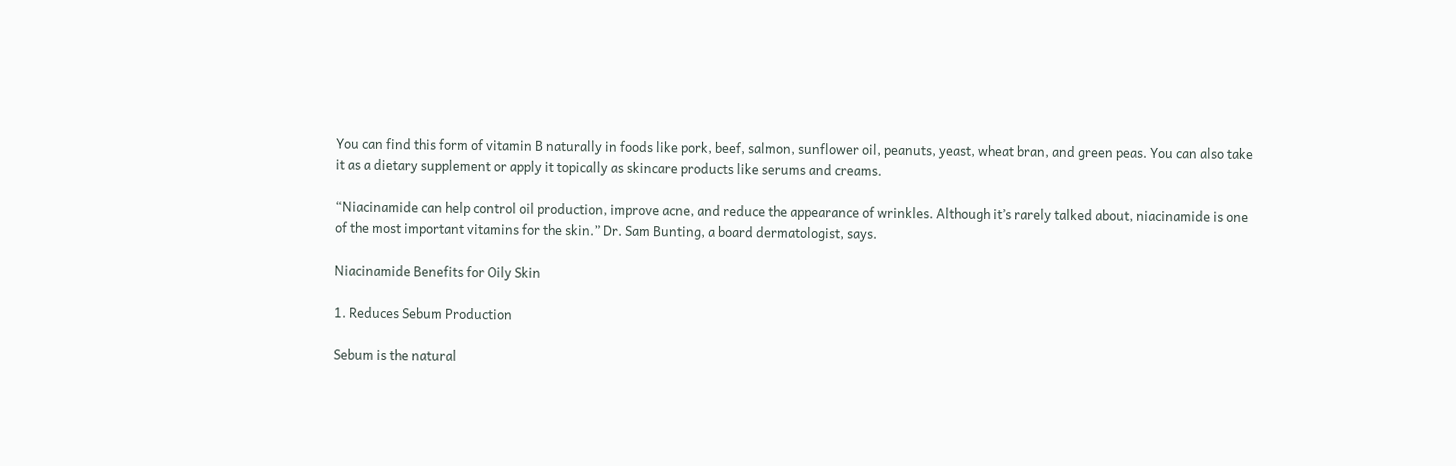You can find this form of vitamin B naturally in foods like pork, beef, salmon, sunflower oil, peanuts, yeast, wheat bran, and green peas. You can also take it as a dietary supplement or apply it topically as skincare products like serums and creams.

“Niacinamide can help control oil production, improve acne, and reduce the appearance of wrinkles. Although it’s rarely talked about, niacinamide is one of the most important vitamins for the skin.” Dr. Sam Bunting, a board dermatologist, says.

Niacinamide Benefits for Oily Skin

1. Reduces Sebum Production

Sebum is the natural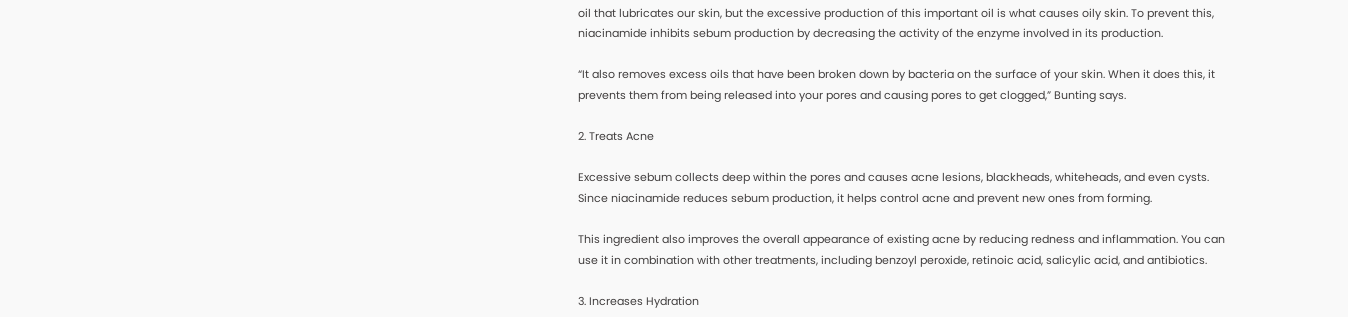oil that lubricates our skin, but the excessive production of this important oil is what causes oily skin. To prevent this, niacinamide inhibits sebum production by decreasing the activity of the enzyme involved in its production.

“It also removes excess oils that have been broken down by bacteria on the surface of your skin. When it does this, it prevents them from being released into your pores and causing pores to get clogged,” Bunting says.

2. Treats Acne

Excessive sebum collects deep within the pores and causes acne lesions, blackheads, whiteheads, and even cysts. Since niacinamide reduces sebum production, it helps control acne and prevent new ones from forming.

This ingredient also improves the overall appearance of existing acne by reducing redness and inflammation. You can use it in combination with other treatments, including benzoyl peroxide, retinoic acid, salicylic acid, and antibiotics.

3. Increases Hydration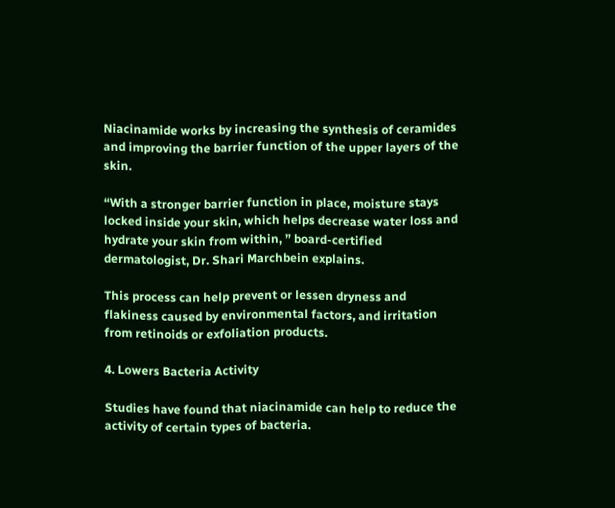Niacinamide works by increasing the synthesis of ceramides and improving the barrier function of the upper layers of the skin.

“With a stronger barrier function in place, moisture stays locked inside your skin, which helps decrease water loss and hydrate your skin from within, ” board-certified dermatologist, Dr. Shari Marchbein explains.

This process can help prevent or lessen dryness and flakiness caused by environmental factors, and irritation from retinoids or exfoliation products.

4. Lowers Bacteria Activity

Studies have found that niacinamide can help to reduce the activity of certain types of bacteria.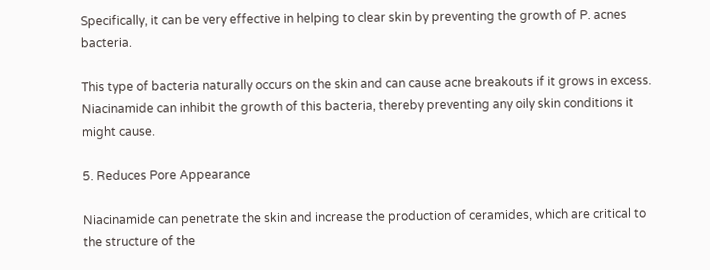Specifically, it can be very effective in helping to clear skin by preventing the growth of P. acnes bacteria.

This type of bacteria naturally occurs on the skin and can cause acne breakouts if it grows in excess. Niacinamide can inhibit the growth of this bacteria, thereby preventing any oily skin conditions it might cause.

5. Reduces Pore Appearance

Niacinamide can penetrate the skin and increase the production of ceramides, which are critical to the structure of the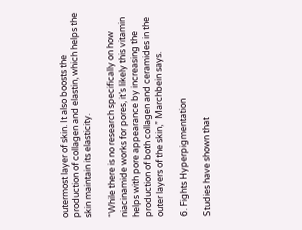outermost layer of skin. It also boosts the production of collagen and elastin, which helps the skin maintain its elasticity.

“While there is no research specifically on how niacinamide works for pores, it’s likely this vitamin helps with pore appearance by increasing the production of both collagen and ceramides in the outer layers of the skin,” Marchbein says.

6. Fights Hyperpigmentation

Studies have shown that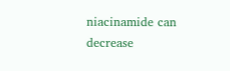niacinamide can decrease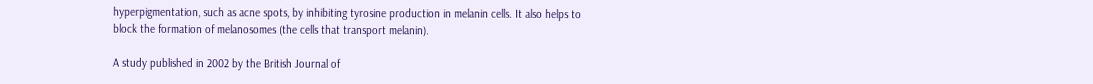hyperpigmentation, such as acne spots, by inhibiting tyrosine production in melanin cells. It also helps to block the formation of melanosomes (the cells that transport melanin).

A study published in 2002 by the British Journal of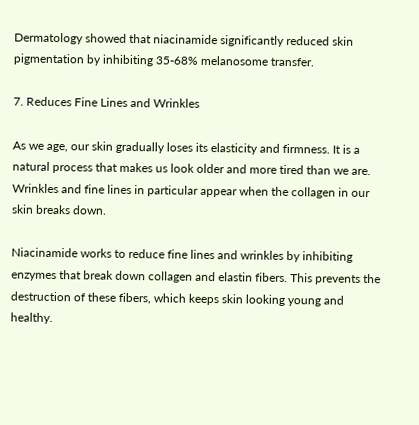Dermatology showed that niacinamide significantly reduced skin pigmentation by inhibiting 35-68% melanosome transfer.

7. Reduces Fine Lines and Wrinkles

As we age, our skin gradually loses its elasticity and firmness. It is a natural process that makes us look older and more tired than we are. Wrinkles and fine lines in particular appear when the collagen in our skin breaks down.

Niacinamide works to reduce fine lines and wrinkles by inhibiting enzymes that break down collagen and elastin fibers. This prevents the destruction of these fibers, which keeps skin looking young and healthy.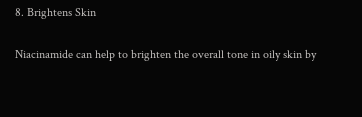8. Brightens Skin

Niacinamide can help to brighten the overall tone in oily skin by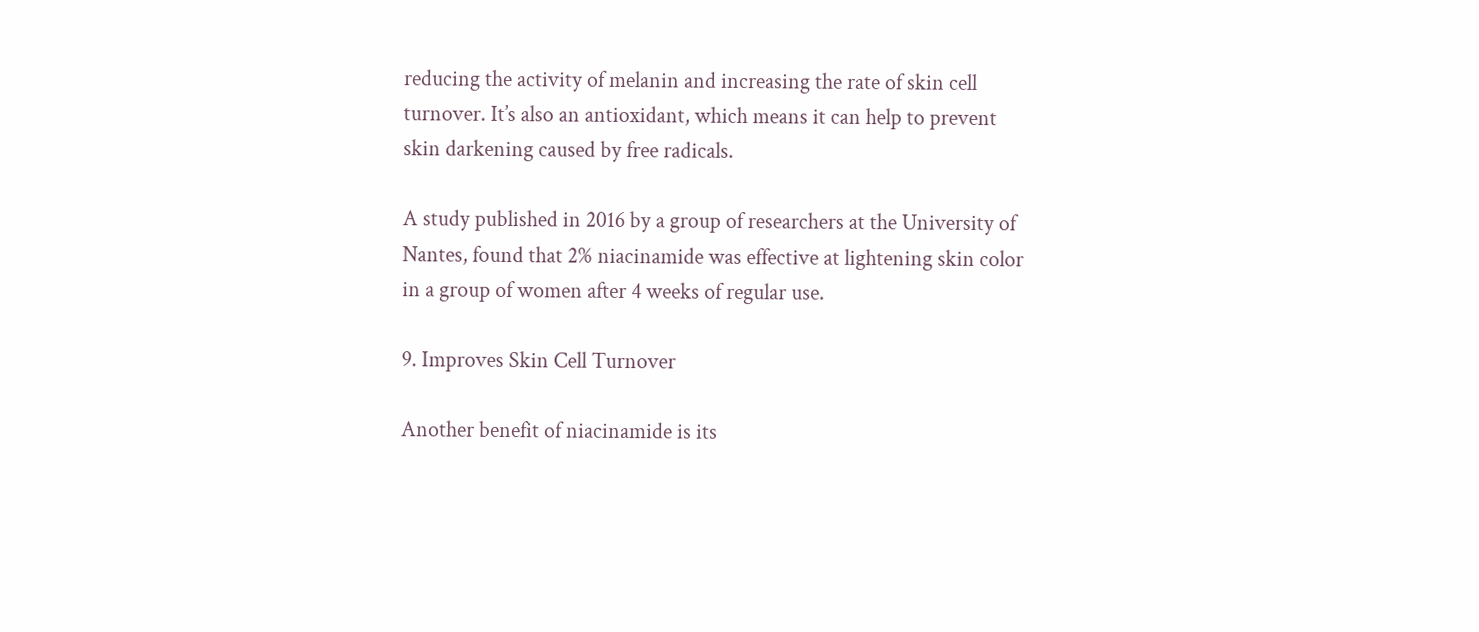reducing the activity of melanin and increasing the rate of skin cell turnover. It’s also an antioxidant, which means it can help to prevent skin darkening caused by free radicals.

A study published in 2016 by a group of researchers at the University of Nantes, found that 2% niacinamide was effective at lightening skin color in a group of women after 4 weeks of regular use.

9. Improves Skin Cell Turnover

Another benefit of niacinamide is its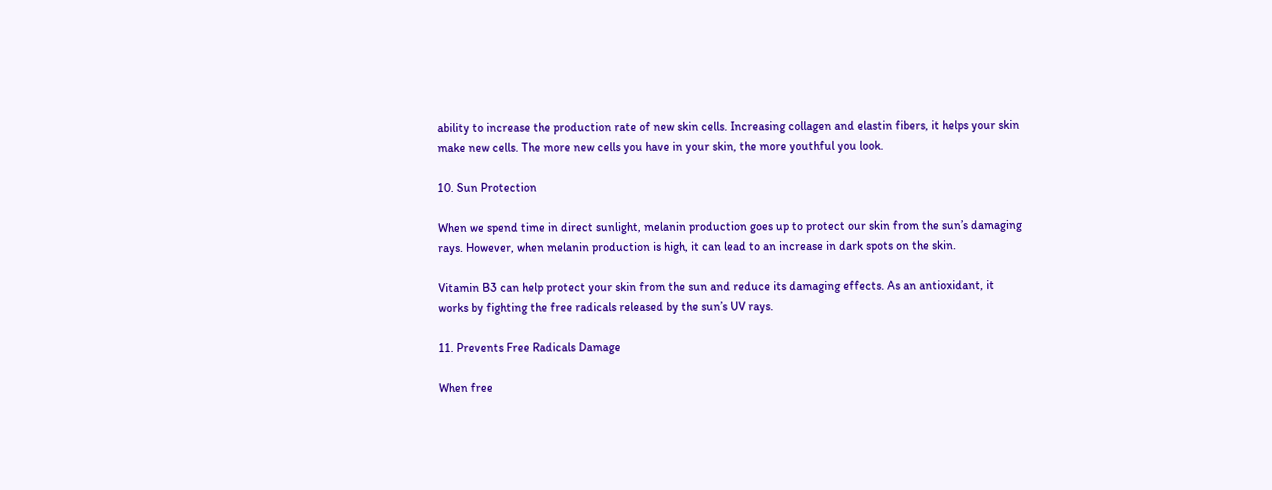ability to increase the production rate of new skin cells. Increasing collagen and elastin fibers, it helps your skin make new cells. The more new cells you have in your skin, the more youthful you look.

10. Sun Protection

When we spend time in direct sunlight, melanin production goes up to protect our skin from the sun’s damaging rays. However, when melanin production is high, it can lead to an increase in dark spots on the skin.

Vitamin B3 can help protect your skin from the sun and reduce its damaging effects. As an antioxidant, it works by fighting the free radicals released by the sun’s UV rays.

11. Prevents Free Radicals Damage

When free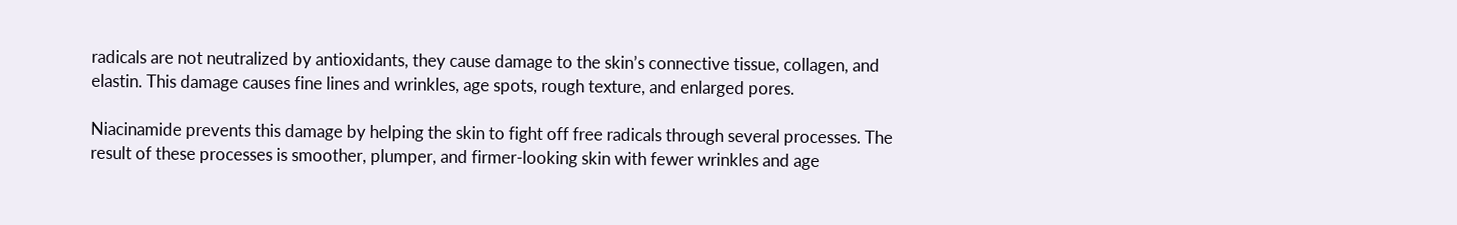radicals are not neutralized by antioxidants, they cause damage to the skin’s connective tissue, collagen, and elastin. This damage causes fine lines and wrinkles, age spots, rough texture, and enlarged pores.

Niacinamide prevents this damage by helping the skin to fight off free radicals through several processes. The result of these processes is smoother, plumper, and firmer-looking skin with fewer wrinkles and age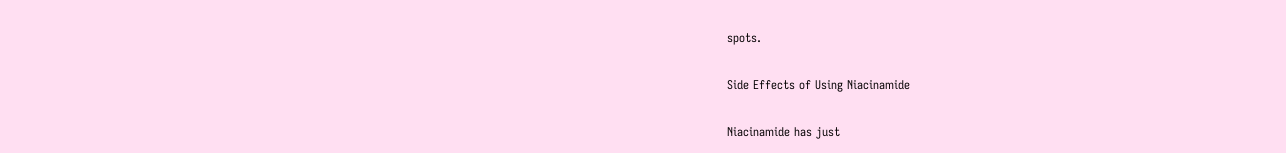spots.

Side Effects of Using Niacinamide

Niacinamide has just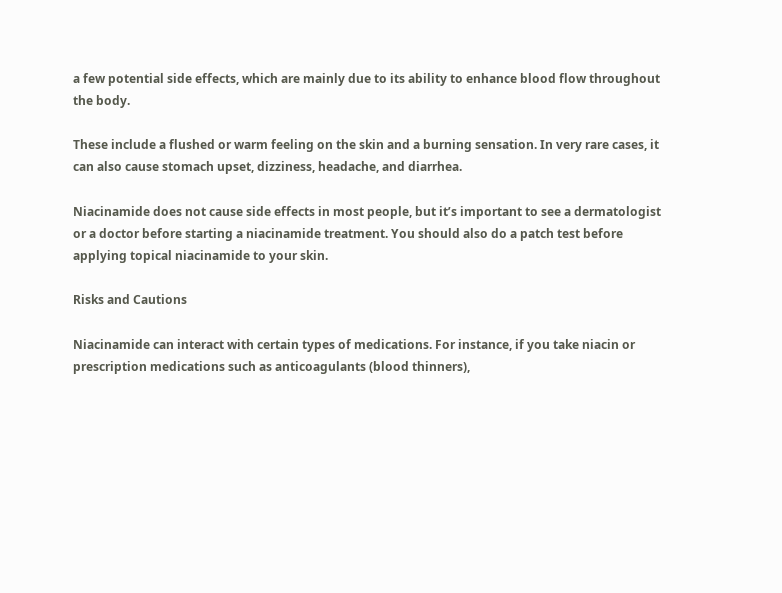a few potential side effects, which are mainly due to its ability to enhance blood flow throughout the body.

These include a flushed or warm feeling on the skin and a burning sensation. In very rare cases, it can also cause stomach upset, dizziness, headache, and diarrhea.

Niacinamide does not cause side effects in most people, but it’s important to see a dermatologist or a doctor before starting a niacinamide treatment. You should also do a patch test before applying topical niacinamide to your skin.

Risks and Cautions

Niacinamide can interact with certain types of medications. For instance, if you take niacin or prescription medications such as anticoagulants (blood thinners),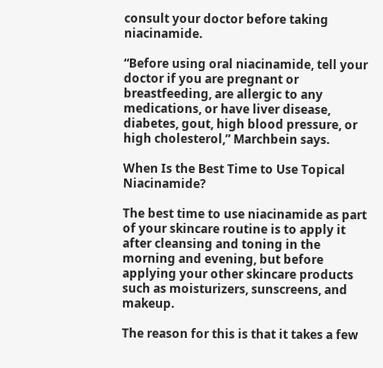consult your doctor before taking niacinamide.

“Before using oral niacinamide, tell your doctor if you are pregnant or breastfeeding, are allergic to any medications, or have liver disease, diabetes, gout, high blood pressure, or high cholesterol,” Marchbein says.

When Is the Best Time to Use Topical Niacinamide?

The best time to use niacinamide as part of your skincare routine is to apply it after cleansing and toning in the morning and evening, but before applying your other skincare products such as moisturizers, sunscreens, and makeup.

The reason for this is that it takes a few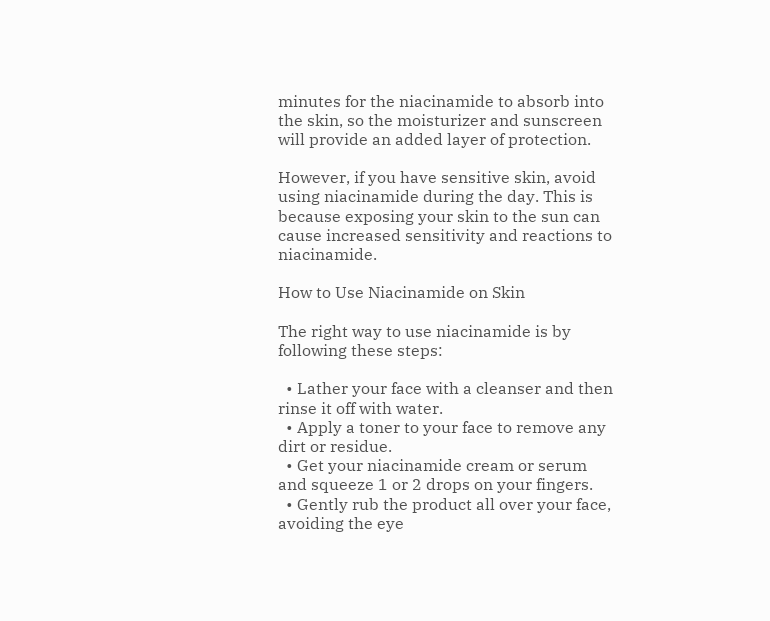minutes for the niacinamide to absorb into the skin, so the moisturizer and sunscreen will provide an added layer of protection.

However, if you have sensitive skin, avoid using niacinamide during the day. This is because exposing your skin to the sun can cause increased sensitivity and reactions to niacinamide.

How to Use Niacinamide on Skin

The right way to use niacinamide is by following these steps:

  • Lather your face with a cleanser and then rinse it off with water.
  • Apply a toner to your face to remove any dirt or residue.
  • Get your niacinamide cream or serum and squeeze 1 or 2 drops on your fingers.
  • Gently rub the product all over your face, avoiding the eye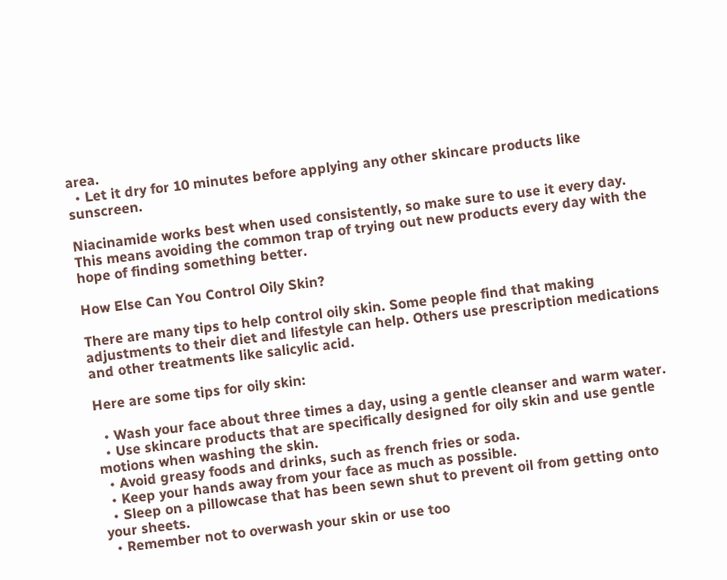area.
  • Let it dry for 10 minutes before applying any other skincare products like sunscreen.

Niacinamide works best when used consistently, so make sure to use it every day. This means avoiding the common trap of trying out new products every day with the hope of finding something better.

How Else Can You Control Oily Skin?

There are many tips to help control oily skin. Some people find that making adjustments to their diet and lifestyle can help. Others use prescription medications and other treatments like salicylic acid.

Here are some tips for oily skin:

  • Wash your face about three times a day, using a gentle cleanser and warm water.
  • Use skincare products that are specifically designed for oily skin and use gentle motions when washing the skin.
  • Avoid greasy foods and drinks, such as french fries or soda.
  • Keep your hands away from your face as much as possible.
  • Sleep on a pillowcase that has been sewn shut to prevent oil from getting onto your sheets.
  • Remember not to overwash your skin or use too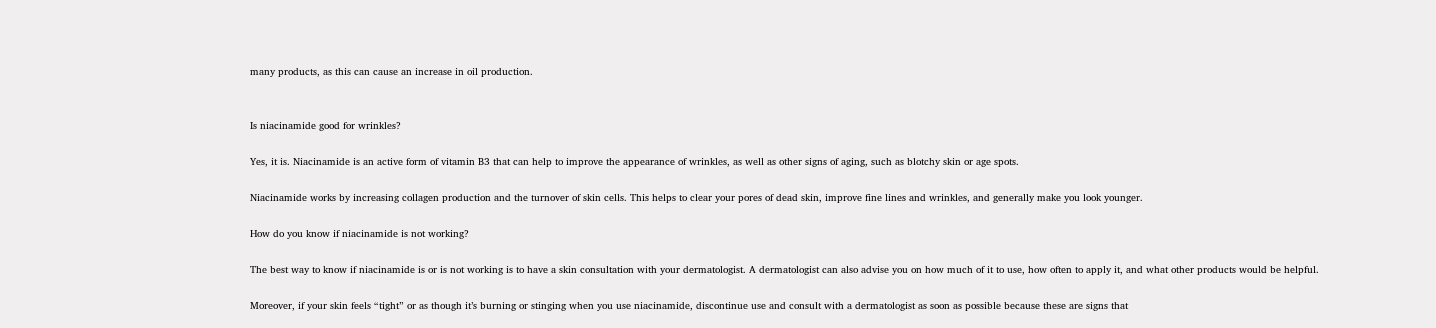many products, as this can cause an increase in oil production.


Is niacinamide good for wrinkles?

Yes, it is. Niacinamide is an active form of vitamin B3 that can help to improve the appearance of wrinkles, as well as other signs of aging, such as blotchy skin or age spots.

Niacinamide works by increasing collagen production and the turnover of skin cells. This helps to clear your pores of dead skin, improve fine lines and wrinkles, and generally make you look younger.

How do you know if niacinamide is not working?

The best way to know if niacinamide is or is not working is to have a skin consultation with your dermatologist. A dermatologist can also advise you on how much of it to use, how often to apply it, and what other products would be helpful.

Moreover, if your skin feels “tight” or as though it’s burning or stinging when you use niacinamide, discontinue use and consult with a dermatologist as soon as possible because these are signs that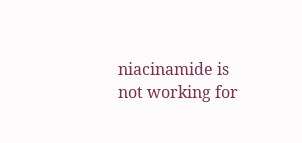niacinamide is not working for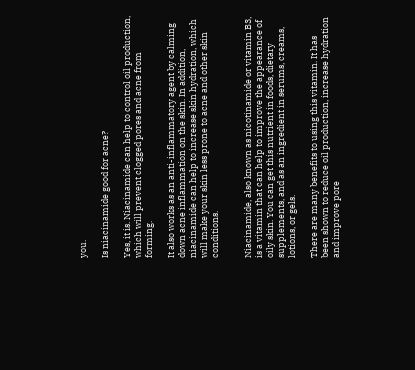you.

Is niacinamide good for acne?

Yes, it is. Niacinamide can help to control oil production, which will prevent clogged pores and acne from forming.

It also works as an anti-inflammatory agent by calming down acne inflammation on the skin. In addition, niacinamide can help to increase skin hydration, which will make your skin less prone to acne and other skin conditions.


Niacinamide, also known as nicotinamide or vitamin B3, is a vitamin that can help to improve the appearance of oily skin. You can get this nutrient in foods, dietary supplements, and as an ingredient in serums, creams, lotions, or gels.

There are many benefits to using this vitamin. It has been shown to reduce oil production, increase hydration and improve pore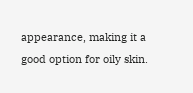appearance, making it a good option for oily skin.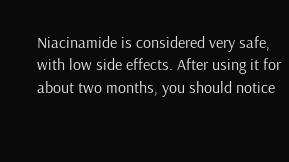Niacinamide is considered very safe, with low side effects. After using it for about two months, you should notice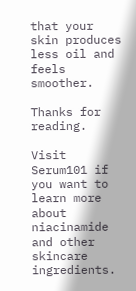that your skin produces less oil and feels smoother.

Thanks for reading.

Visit Serum101 if you want to learn more about niacinamide and other skincare ingredients.